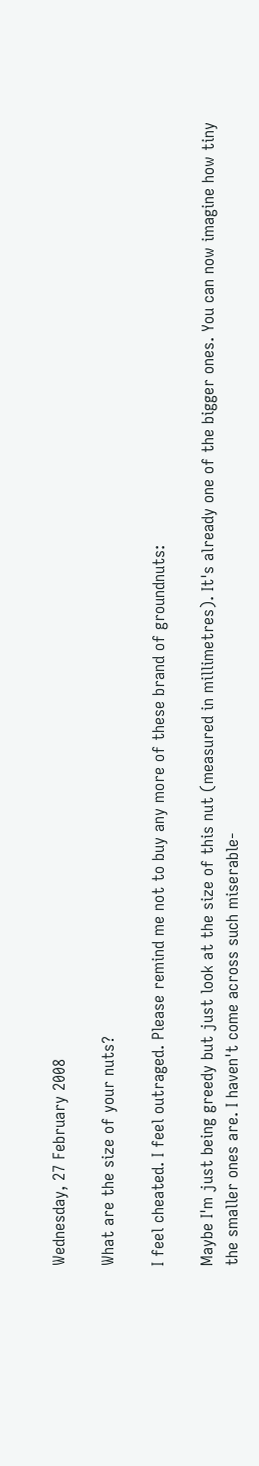Wednesday, 27 February 2008

What are the size of your nuts?

I feel cheated. I feel outraged. Please remind me not to buy any more of these brand of groundnuts:

Maybe I'm just being greedy but just look at the size of this nut (measured in millimetres). It's already one of the bigger ones. You can now imagine how tiny the smaller ones are. I haven't come across such miserable-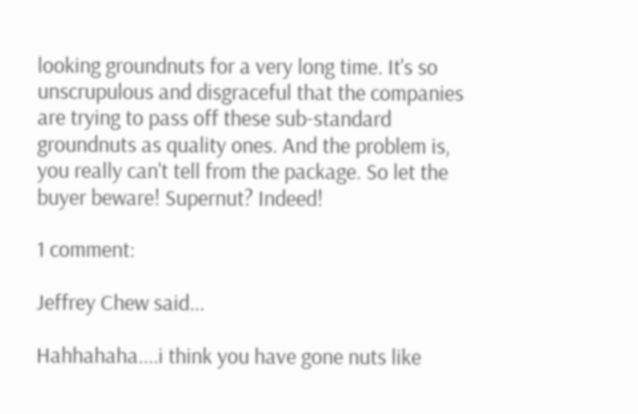looking groundnuts for a very long time. It's so unscrupulous and disgraceful that the companies are trying to pass off these sub-standard groundnuts as quality ones. And the problem is, you really can't tell from the package. So let the buyer beware! Supernut? Indeed!

1 comment:

Jeffrey Chew said...

Hahhahaha....i think you have gone nuts like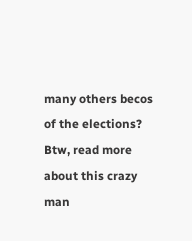many others becos of the elections? Btw, read more about this crazy man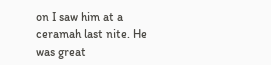on I saw him at a ceramah last nite. He was great